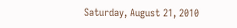Saturday, August 21, 2010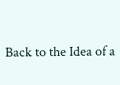Back to the Idea of a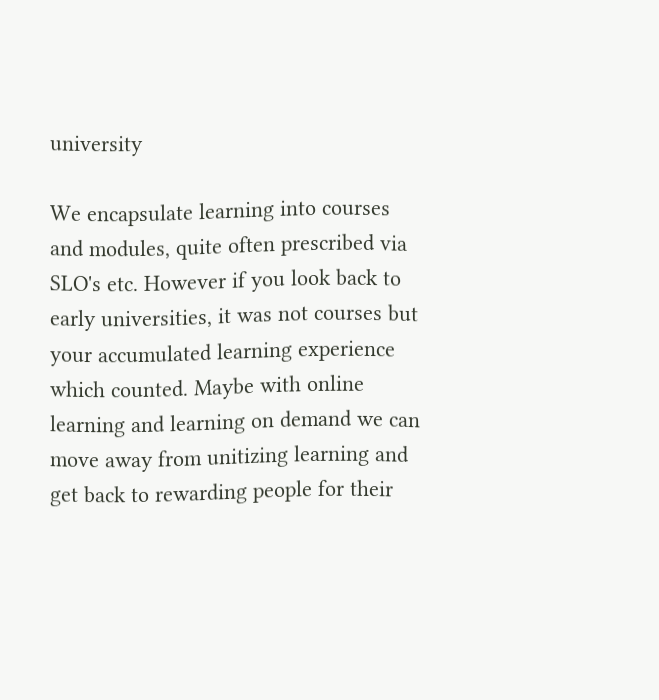university

We encapsulate learning into courses and modules, quite often prescribed via SLO's etc. However if you look back to early universities, it was not courses but your accumulated learning experience which counted. Maybe with online learning and learning on demand we can move away from unitizing learning and get back to rewarding people for their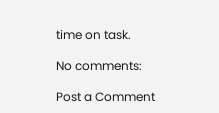time on task.

No comments:

Post a Comment